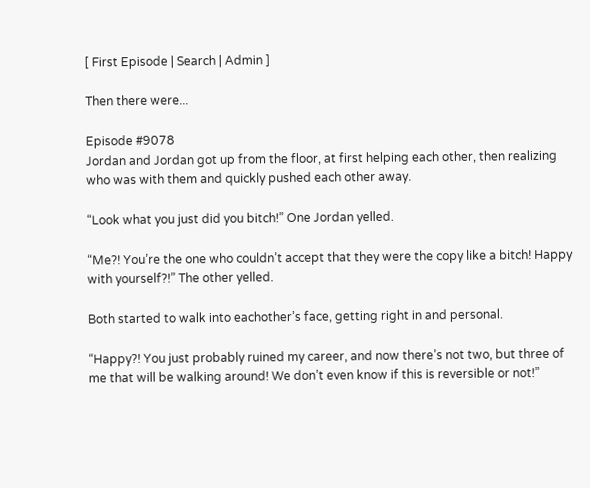[ First Episode | Search | Admin ]

Then there were...

Episode #9078
Jordan and Jordan got up from the floor, at first helping each other, then realizing who was with them and quickly pushed each other away.

“Look what you just did you bitch!” One Jordan yelled.

“Me?! You’re the one who couldn’t accept that they were the copy like a bitch! Happy with yourself?!” The other yelled.

Both started to walk into eachother’s face, getting right in and personal.

“Happy?! You just probably ruined my career, and now there’s not two, but three of me that will be walking around! We don’t even know if this is reversible or not!”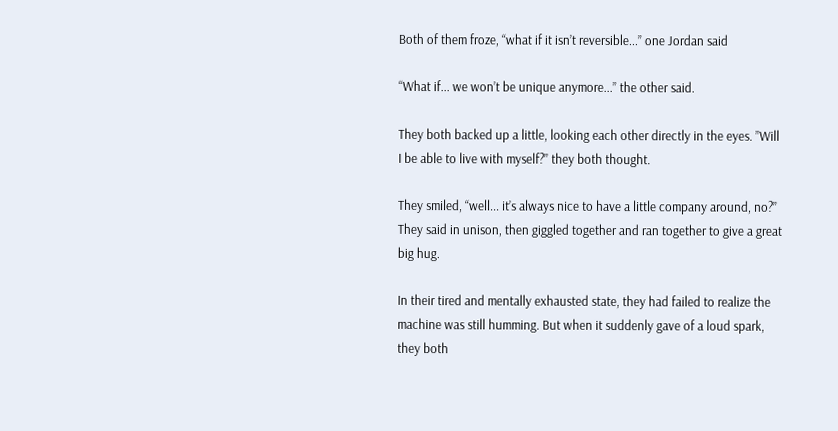Both of them froze, “what if it isn’t reversible...” one Jordan said

“What if... we won’t be unique anymore...” the other said.

They both backed up a little, looking each other directly in the eyes. ”Will I be able to live with myself?” they both thought.

They smiled, “well... it’s always nice to have a little company around, no?” They said in unison, then giggled together and ran together to give a great big hug.

In their tired and mentally exhausted state, they had failed to realize the machine was still humming. But when it suddenly gave of a loud spark, they both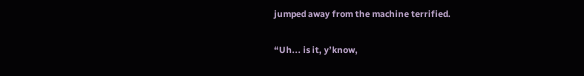jumped away from the machine terrified.

“Uh... is it, y’know,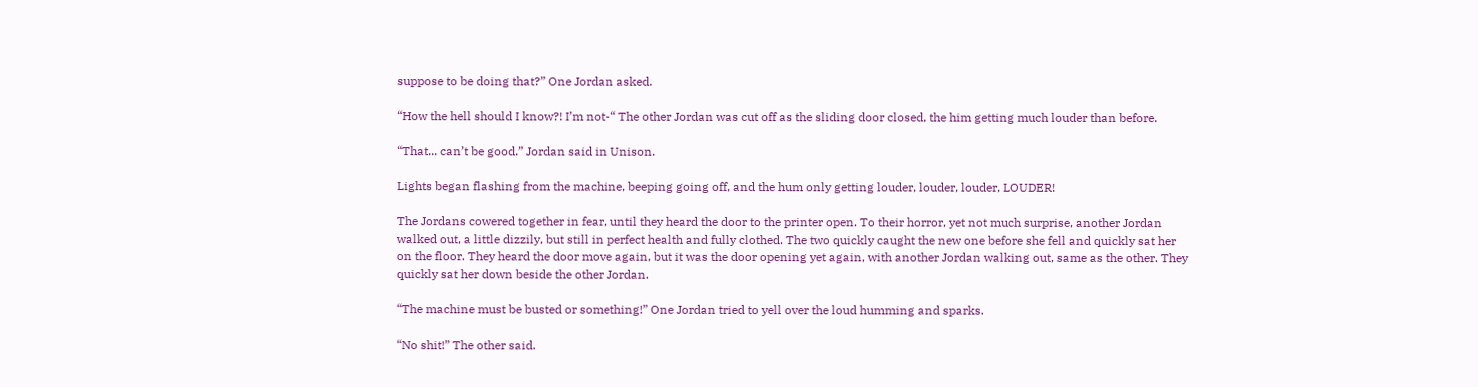suppose to be doing that?” One Jordan asked.

“How the hell should I know?! I’m not-“ The other Jordan was cut off as the sliding door closed, the him getting much louder than before.

“That... can’t be good.” Jordan said in Unison.

Lights began flashing from the machine, beeping going off, and the hum only getting louder, louder, louder, LOUDER!

The Jordans cowered together in fear, until they heard the door to the printer open. To their horror, yet not much surprise, another Jordan walked out, a little dizzily, but still in perfect health and fully clothed. The two quickly caught the new one before she fell and quickly sat her on the floor. They heard the door move again, but it was the door opening yet again, with another Jordan walking out, same as the other. They quickly sat her down beside the other Jordan.

“The machine must be busted or something!” One Jordan tried to yell over the loud humming and sparks.

“No shit!” The other said.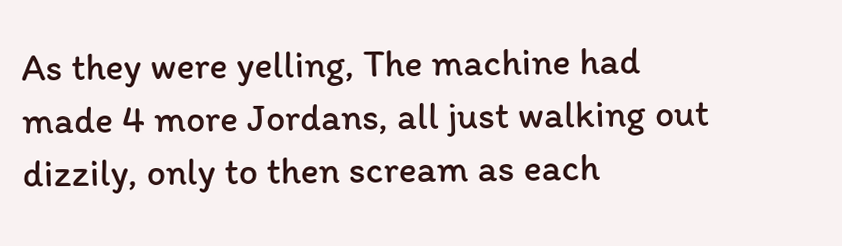As they were yelling, The machine had made 4 more Jordans, all just walking out dizzily, only to then scream as each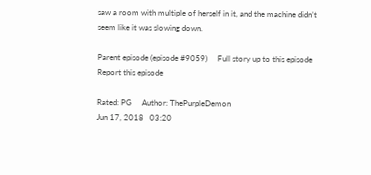saw a room with multiple of herself in it, and the machine didn’t seem like it was slowing down.

Parent episode (episode #9059)     Full story up to this episode     Report this episode

Rated: PG     Author: ThePurpleDemon
Jun 17, 2018   03:20